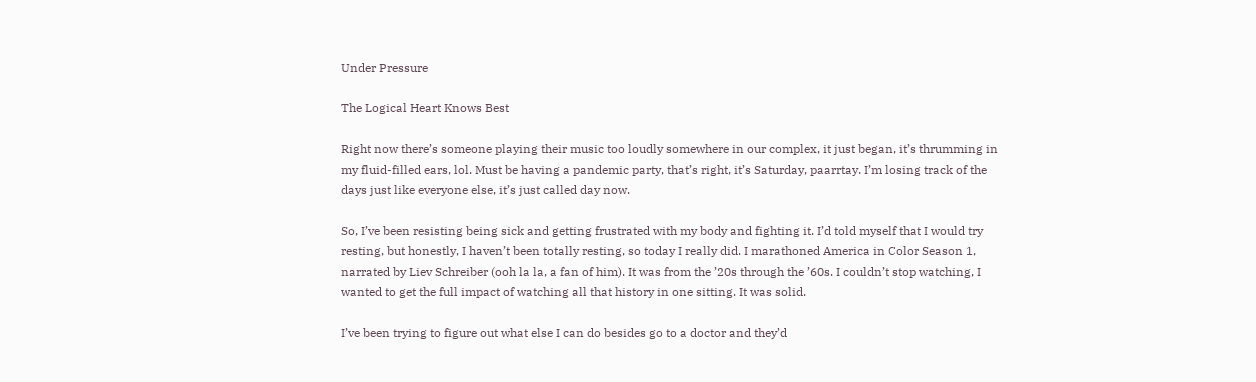Under Pressure

The Logical Heart Knows Best

Right now there’s someone playing their music too loudly somewhere in our complex, it just began, it’s thrumming in my fluid-filled ears, lol. Must be having a pandemic party, that’s right, it’s Saturday, paarrtay. I’m losing track of the days just like everyone else, it’s just called day now.

So, I’ve been resisting being sick and getting frustrated with my body and fighting it. I’d told myself that I would try resting, but honestly, I haven’t been totally resting, so today I really did. I marathoned America in Color Season 1, narrated by Liev Schreiber (ooh la la, a fan of him). It was from the ’20s through the ’60s. I couldn’t stop watching, I wanted to get the full impact of watching all that history in one sitting. It was solid.

I’ve been trying to figure out what else I can do besides go to a doctor and they’d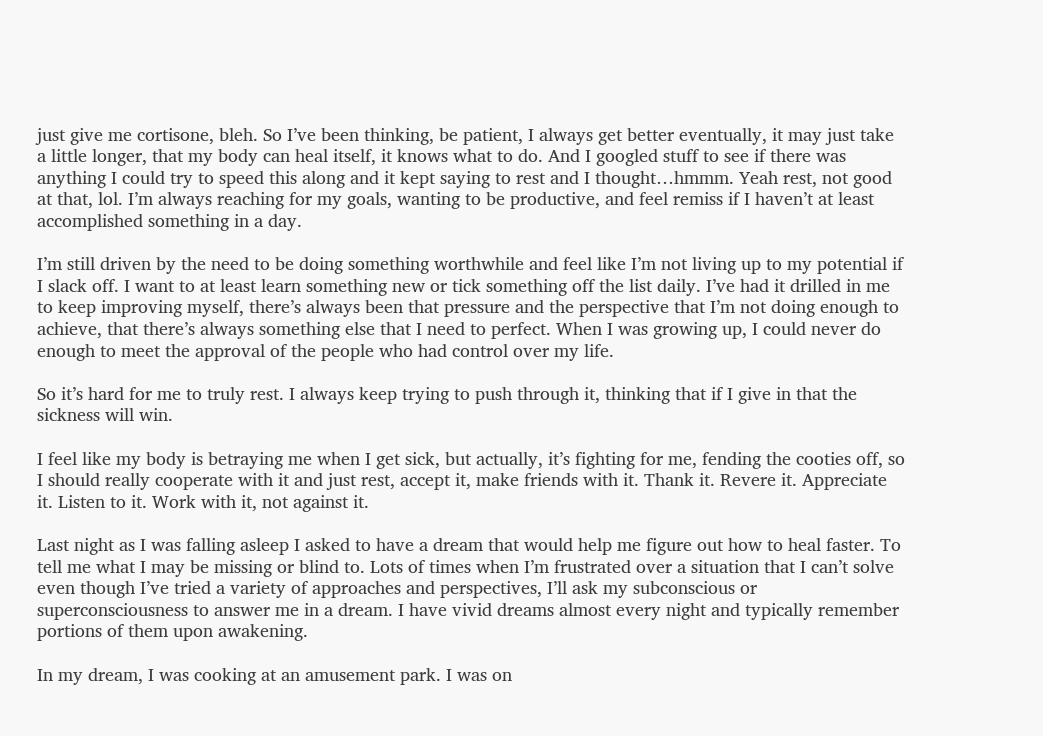just give me cortisone, bleh. So I’ve been thinking, be patient, I always get better eventually, it may just take a little longer, that my body can heal itself, it knows what to do. And I googled stuff to see if there was anything I could try to speed this along and it kept saying to rest and I thought…hmmm. Yeah rest, not good at that, lol. I’m always reaching for my goals, wanting to be productive, and feel remiss if I haven’t at least accomplished something in a day.

I’m still driven by the need to be doing something worthwhile and feel like I’m not living up to my potential if I slack off. I want to at least learn something new or tick something off the list daily. I’ve had it drilled in me to keep improving myself, there’s always been that pressure and the perspective that I’m not doing enough to achieve, that there’s always something else that I need to perfect. When I was growing up, I could never do enough to meet the approval of the people who had control over my life.

So it’s hard for me to truly rest. I always keep trying to push through it, thinking that if I give in that the sickness will win.

I feel like my body is betraying me when I get sick, but actually, it’s fighting for me, fending the cooties off, so I should really cooperate with it and just rest, accept it, make friends with it. Thank it. Revere it. Appreciate it. Listen to it. Work with it, not against it.

Last night as I was falling asleep I asked to have a dream that would help me figure out how to heal faster. To tell me what I may be missing or blind to. Lots of times when I’m frustrated over a situation that I can’t solve even though I’ve tried a variety of approaches and perspectives, I’ll ask my subconscious or superconsciousness to answer me in a dream. I have vivid dreams almost every night and typically remember portions of them upon awakening.

In my dream, I was cooking at an amusement park. I was on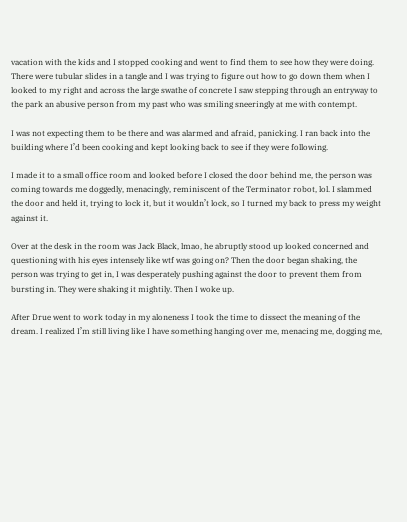vacation with the kids and I stopped cooking and went to find them to see how they were doing. There were tubular slides in a tangle and I was trying to figure out how to go down them when I looked to my right and across the large swathe of concrete I saw stepping through an entryway to the park an abusive person from my past who was smiling sneeringly at me with contempt.

I was not expecting them to be there and was alarmed and afraid, panicking. I ran back into the building where I’d been cooking and kept looking back to see if they were following.

I made it to a small office room and looked before I closed the door behind me, the person was coming towards me doggedly, menacingly, reminiscent of the Terminator robot, lol. I slammed the door and held it, trying to lock it, but it wouldn’t lock, so I turned my back to press my weight against it.

Over at the desk in the room was Jack Black, lmao, he abruptly stood up looked concerned and questioning with his eyes intensely like wtf was going on? Then the door began shaking, the person was trying to get in, I was desperately pushing against the door to prevent them from bursting in. They were shaking it mightily. Then I woke up.

After Drue went to work today in my aloneness I took the time to dissect the meaning of the dream. I realized I’m still living like I have something hanging over me, menacing me, dogging me,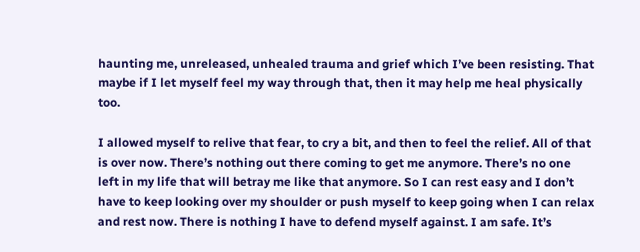haunting me, unreleased, unhealed trauma and grief which I’ve been resisting. That maybe if I let myself feel my way through that, then it may help me heal physically too.

I allowed myself to relive that fear, to cry a bit, and then to feel the relief. All of that is over now. There’s nothing out there coming to get me anymore. There’s no one left in my life that will betray me like that anymore. So I can rest easy and I don’t have to keep looking over my shoulder or push myself to keep going when I can relax and rest now. There is nothing I have to defend myself against. I am safe. It’s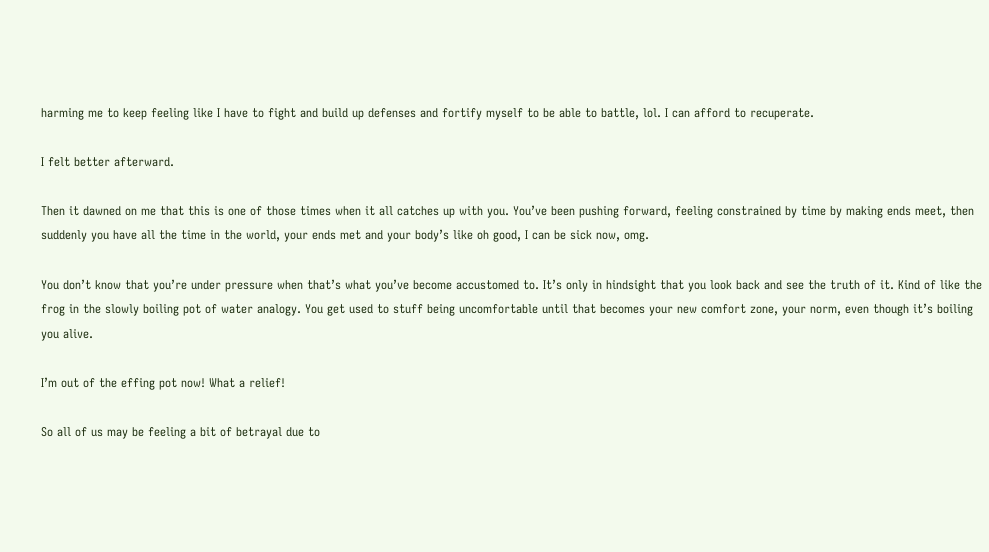harming me to keep feeling like I have to fight and build up defenses and fortify myself to be able to battle, lol. I can afford to recuperate.

I felt better afterward.

Then it dawned on me that this is one of those times when it all catches up with you. You’ve been pushing forward, feeling constrained by time by making ends meet, then suddenly you have all the time in the world, your ends met and your body’s like oh good, I can be sick now, omg.

You don’t know that you’re under pressure when that’s what you’ve become accustomed to. It’s only in hindsight that you look back and see the truth of it. Kind of like the frog in the slowly boiling pot of water analogy. You get used to stuff being uncomfortable until that becomes your new comfort zone, your norm, even though it’s boiling you alive.

I’m out of the effing pot now! What a relief!

So all of us may be feeling a bit of betrayal due to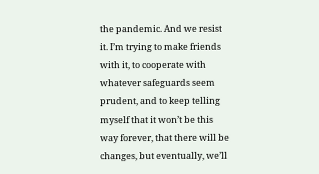the pandemic. And we resist it. I’m trying to make friends with it, to cooperate with whatever safeguards seem prudent, and to keep telling myself that it won’t be this way forever, that there will be changes, but eventually, we’ll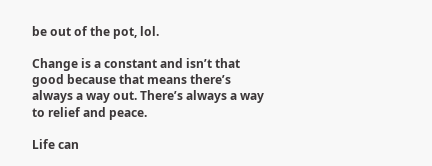be out of the pot, lol.

Change is a constant and isn’t that good because that means there’s always a way out. There’s always a way to relief and peace.

Life can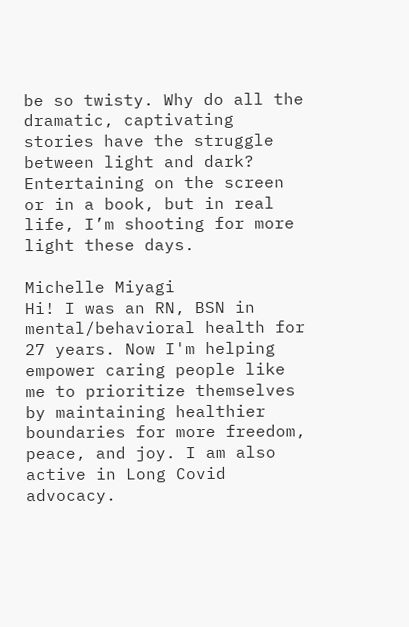be so twisty. Why do all the dramatic, captivating stories have the struggle between light and dark? Entertaining on the screen or in a book, but in real life, I’m shooting for more light these days.

Michelle Miyagi
Hi! I was an RN, BSN in mental/behavioral health for 27 years. Now I'm helping empower caring people like me to prioritize themselves by maintaining healthier boundaries for more freedom, peace, and joy. I am also active in Long Covid advocacy.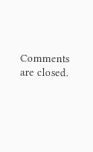Comments are closed.